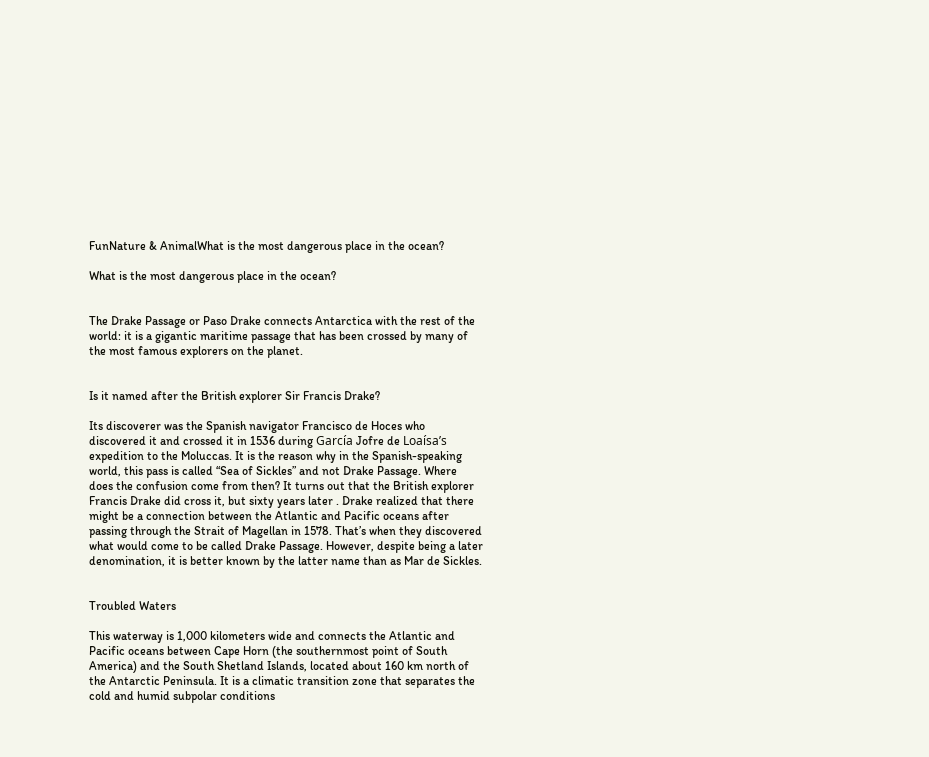FunNature & AnimalWhat is the most dangerous place in the ocean?

What is the most dangerous place in the ocean?


The Drake Passage or Paso Drake connects Antarctica with the rest of the world: it is a gigantic maritime passage that has been crossed by many of the most famous explorers on the planet.


Is it named after the British explorer Sir Francis Drake?

Its discoverer was the Spanish navigator Francisco de Hoces who discovered it and crossed it in 1536 during García Jofre de Loaísa’s expedition to the Moluccas. It is the reason why in the Spanish-speaking world, this pass is called “Sea of Sickles” and not Drake Passage. Where does the confusion come from then? It turns out that the British explorer Francis Drake did cross it, but sixty years later . Drake realized that there might be a connection between the Atlantic and Pacific oceans after passing through the Strait of Magellan in 1578. That’s when they discovered what would come to be called Drake Passage. However, despite being a later denomination, it is better known by the latter name than as Mar de Sickles.


Troubled Waters

This waterway is 1,000 kilometers wide and connects the Atlantic and Pacific oceans between Cape Horn (the southernmost point of South America) and the South Shetland Islands, located about 160 km north of the Antarctic Peninsula. It is a climatic transition zone that separates the cold and humid subpolar conditions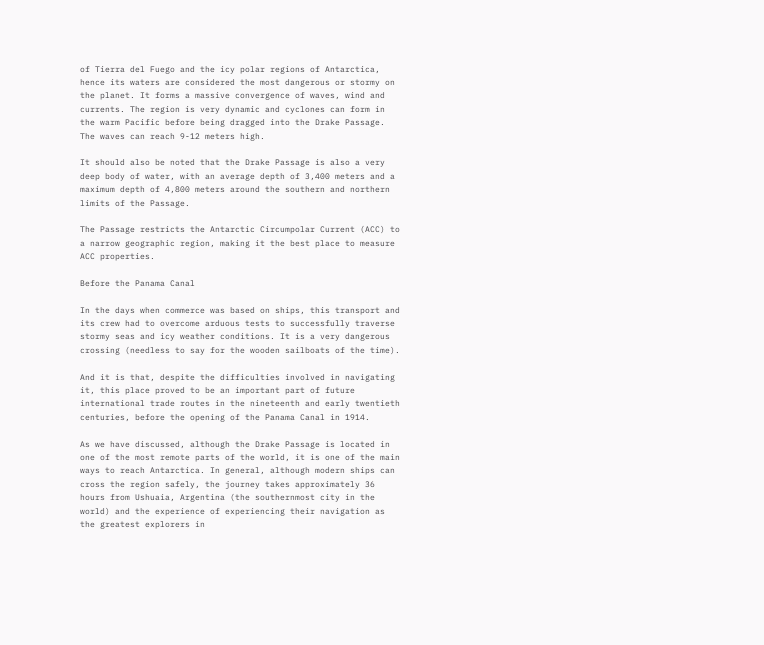of Tierra del Fuego and the icy polar regions of Antarctica, hence its waters are considered the most dangerous or stormy on the planet. It forms a massive convergence of waves, wind and currents. The region is very dynamic and cyclones can form in the warm Pacific before being dragged into the Drake Passage. The waves can reach 9-12 meters high.

It should also be noted that the Drake Passage is also a very deep body of water, with an average depth of 3,400 meters and a maximum depth of 4,800 meters around the southern and northern limits of the Passage.

The Passage restricts the Antarctic Circumpolar Current (ACC) to a narrow geographic region, making it the best place to measure ACC properties.

Before the Panama Canal

In the days when commerce was based on ships, this transport and its crew had to overcome arduous tests to successfully traverse stormy seas and icy weather conditions. It is a very dangerous crossing (needless to say for the wooden sailboats of the time).

And it is that, despite the difficulties involved in navigating it, this place proved to be an important part of future international trade routes in the nineteenth and early twentieth centuries, before the opening of the Panama Canal in 1914.

As we have discussed, although the Drake Passage is located in one of the most remote parts of the world, it is one of the main ways to reach Antarctica. In general, although modern ships can cross the region safely, the journey takes approximately 36 hours from Ushuaia, Argentina (the southernmost city in the world) and the experience of experiencing their navigation as the greatest explorers in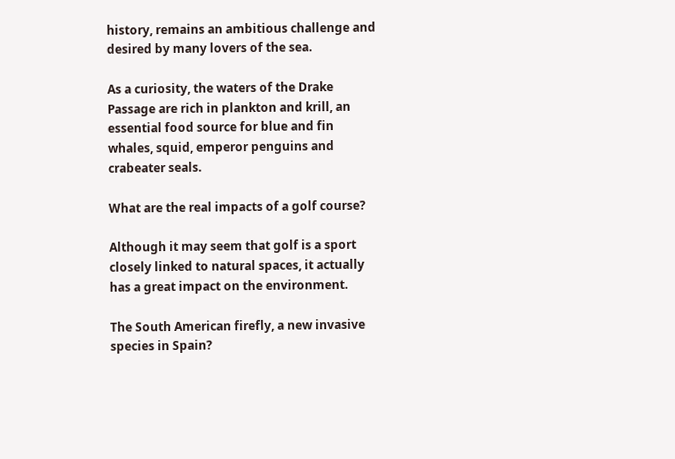history, remains an ambitious challenge and desired by many lovers of the sea.

As a curiosity, the waters of the Drake Passage are rich in plankton and krill, an essential food source for blue and fin whales, squid, emperor penguins and crabeater seals.

What are the real impacts of a golf course?

Although it may seem that golf is a sport closely linked to natural spaces, it actually has a great impact on the environment.

The South American firefly, a new invasive species in Spain?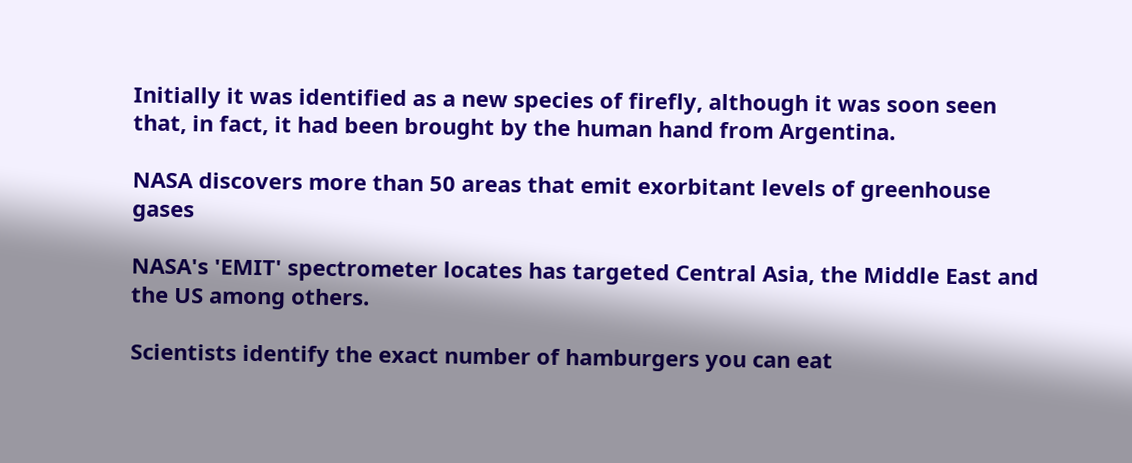Initially it was identified as a new species of firefly, although it was soon seen that, in fact, it had been brought by the human hand from Argentina.

NASA discovers more than 50 areas that emit exorbitant levels of greenhouse gases

NASA's 'EMIT' spectrometer locates has targeted Central Asia, the Middle East and the US among others.

Scientists identify the exact number of hamburgers you can eat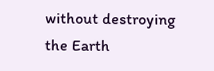without destroying the Earth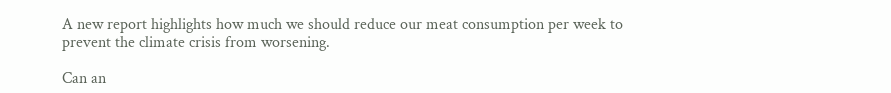A new report highlights how much we should reduce our meat consumption per week to prevent the climate crisis from worsening.

Can an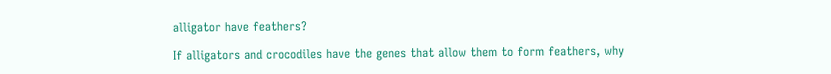alligator have feathers?

If alligators and crocodiles have the genes that allow them to form feathers, why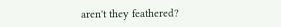aren't they feathered?